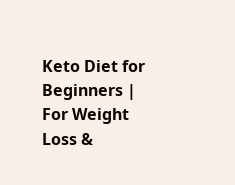Keto Diet for Beginners | For Weight Loss &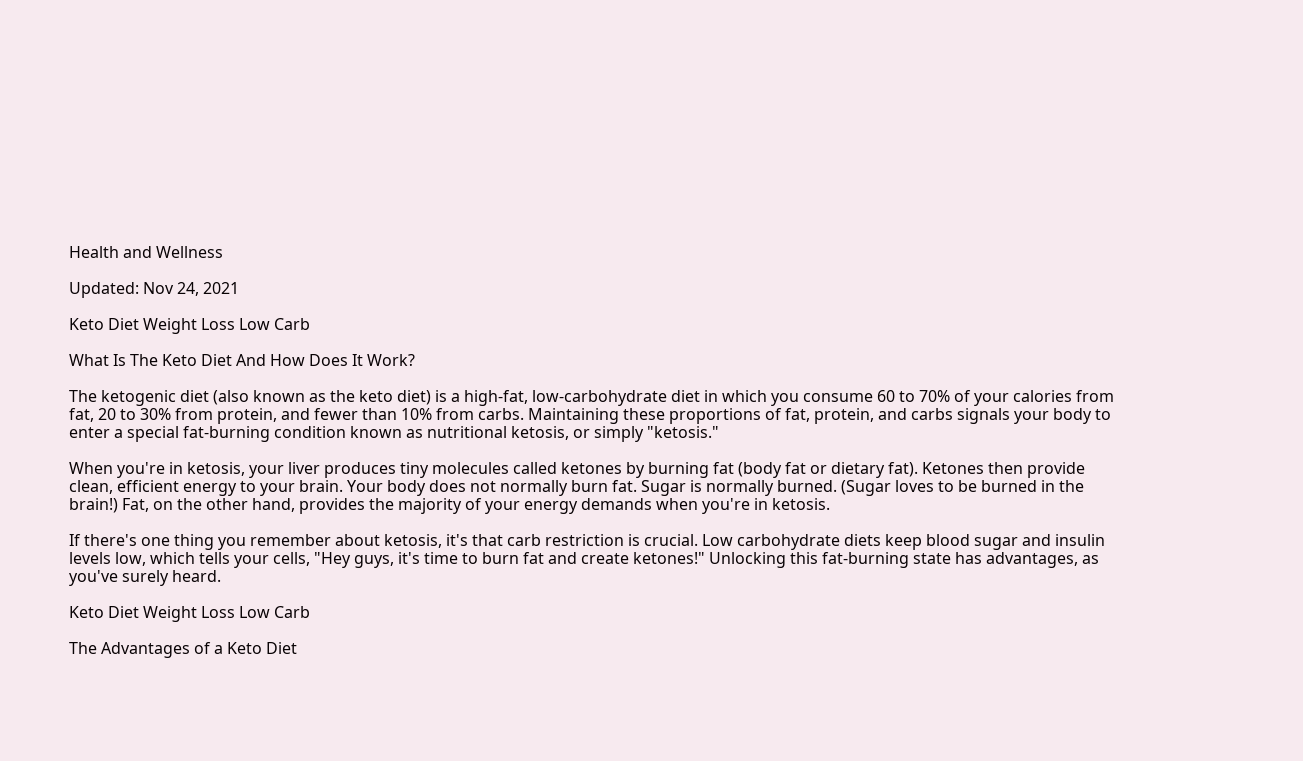Health and Wellness

Updated: Nov 24, 2021

Keto Diet Weight Loss Low Carb

What Is The Keto Diet And How Does It Work?

The ketogenic diet (also known as the keto diet) is a high-fat, low-carbohydrate diet in which you consume 60 to 70% of your calories from fat, 20 to 30% from protein, and fewer than 10% from carbs. Maintaining these proportions of fat, protein, and carbs signals your body to enter a special fat-burning condition known as nutritional ketosis, or simply "ketosis."

When you're in ketosis, your liver produces tiny molecules called ketones by burning fat (body fat or dietary fat). Ketones then provide clean, efficient energy to your brain. Your body does not normally burn fat. Sugar is normally burned. (Sugar loves to be burned in the brain!) Fat, on the other hand, provides the majority of your energy demands when you're in ketosis.

If there's one thing you remember about ketosis, it's that carb restriction is crucial. Low carbohydrate diets keep blood sugar and insulin levels low, which tells your cells, "Hey guys, it's time to burn fat and create ketones!" Unlocking this fat-burning state has advantages, as you've surely heard.

Keto Diet Weight Loss Low Carb

The Advantages of a Keto Diet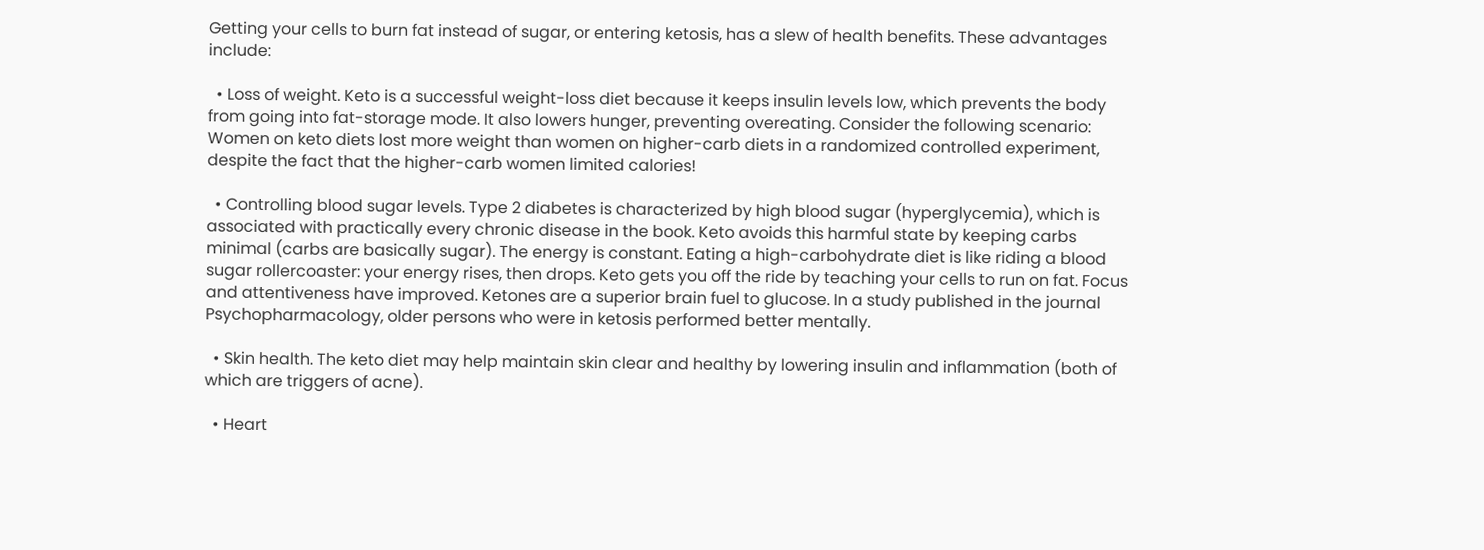Getting your cells to burn fat instead of sugar, or entering ketosis, has a slew of health benefits. These advantages include:

  • Loss of weight. Keto is a successful weight-loss diet because it keeps insulin levels low, which prevents the body from going into fat-storage mode. It also lowers hunger, preventing overeating. Consider the following scenario: Women on keto diets lost more weight than women on higher-carb diets in a randomized controlled experiment, despite the fact that the higher-carb women limited calories!

  • Controlling blood sugar levels. Type 2 diabetes is characterized by high blood sugar (hyperglycemia), which is associated with practically every chronic disease in the book. Keto avoids this harmful state by keeping carbs minimal (carbs are basically sugar). The energy is constant. Eating a high-carbohydrate diet is like riding a blood sugar rollercoaster: your energy rises, then drops. Keto gets you off the ride by teaching your cells to run on fat. Focus and attentiveness have improved. Ketones are a superior brain fuel to glucose. In a study published in the journal Psychopharmacology, older persons who were in ketosis performed better mentally.

  • Skin health. The keto diet may help maintain skin clear and healthy by lowering insulin and inflammation (both of which are triggers of acne).

  • Heart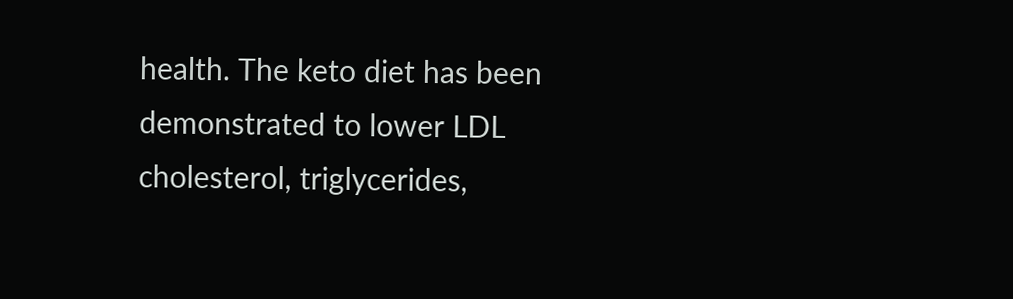health. The keto diet has been demonstrated to lower LDL cholesterol, triglycerides,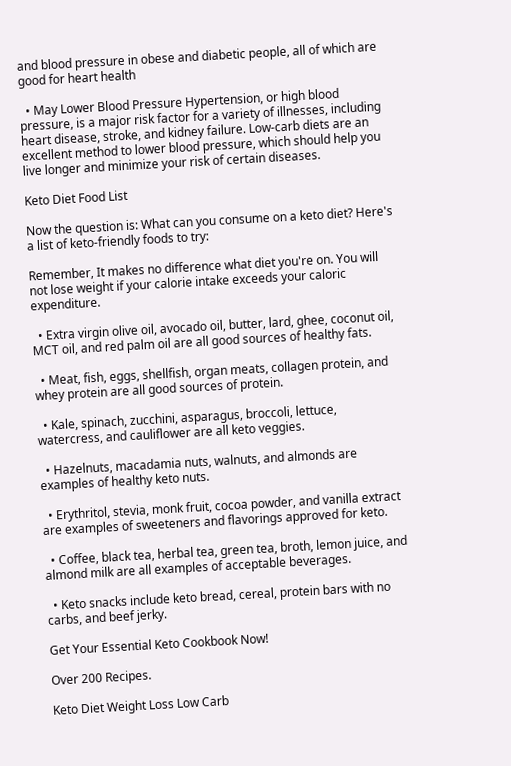and blood pressure in obese and diabetic people, all of which are good for heart health

  • May Lower Blood Pressure Hypertension, or high blood pressure, is a major risk factor for a variety of illnesses, including heart disease, stroke, and kidney failure. Low-carb diets are an excellent method to lower blood pressure, which should help you live longer and minimize your risk of certain diseases.

Keto Diet Food List

Now the question is: What can you consume on a keto diet? Here's a list of keto-friendly foods to try:

Remember, It makes no difference what diet you're on. You will not lose weight if your calorie intake exceeds your caloric expenditure.

  • Extra virgin olive oil, avocado oil, butter, lard, ghee, coconut oil, MCT oil, and red palm oil are all good sources of healthy fats.

  • Meat, fish, eggs, shellfish, organ meats, collagen protein, and whey protein are all good sources of protein.

  • Kale, spinach, zucchini, asparagus, broccoli, lettuce, watercress, and cauliflower are all keto veggies.

  • Hazelnuts, macadamia nuts, walnuts, and almonds are examples of healthy keto nuts.

  • Erythritol, stevia, monk fruit, cocoa powder, and vanilla extract are examples of sweeteners and flavorings approved for keto.

  • Coffee, black tea, herbal tea, green tea, broth, lemon juice, and almond milk are all examples of acceptable beverages.

  • Keto snacks include keto bread, cereal, protein bars with no carbs, and beef jerky.

Get Your Essential Keto Cookbook Now!

Over 200 Recipes.

Keto Diet Weight Loss Low Carb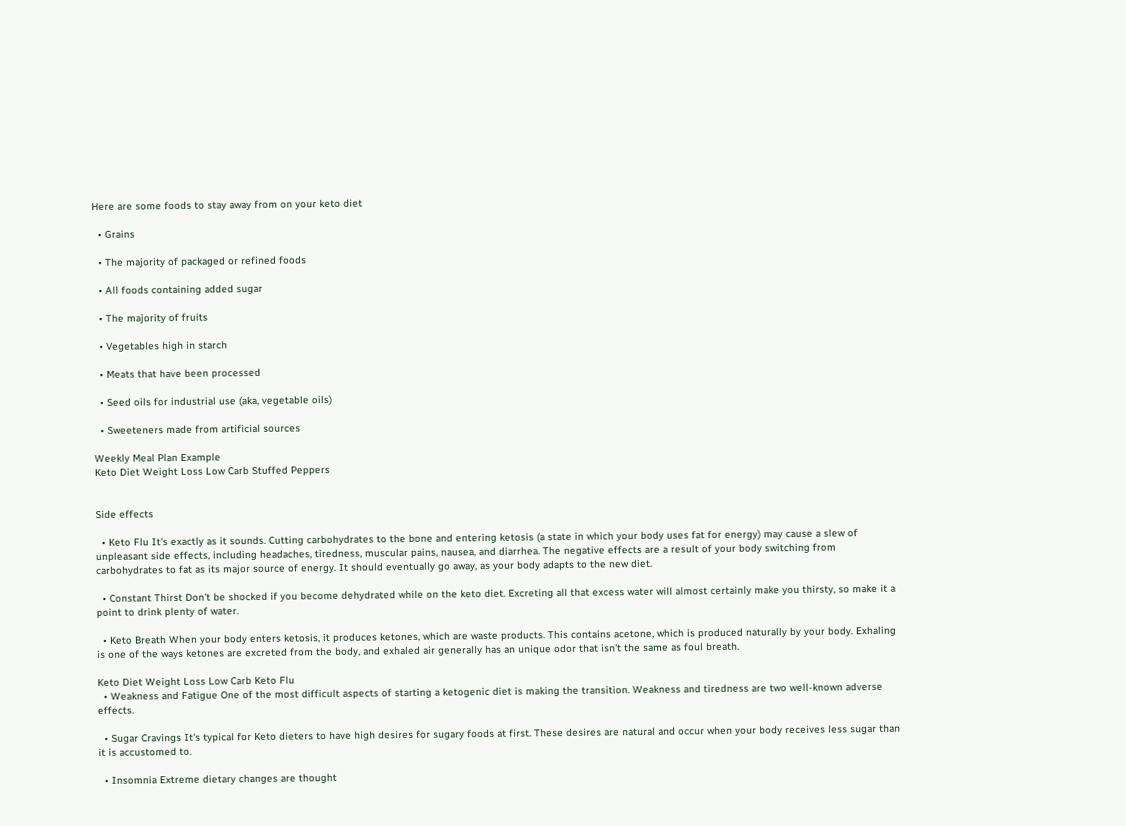Here are some foods to stay away from on your keto diet

  • Grains

  • The majority of packaged or refined foods

  • All foods containing added sugar

  • The majority of fruits

  • Vegetables high in starch

  • Meats that have been processed

  • Seed oils for industrial use (aka, vegetable oils)

  • Sweeteners made from artificial sources

Weekly Meal Plan Example
Keto Diet Weight Loss Low Carb Stuffed Peppers


Side effects

  • Keto Flu It's exactly as it sounds. Cutting carbohydrates to the bone and entering ketosis (a state in which your body uses fat for energy) may cause a slew of unpleasant side effects, including headaches, tiredness, muscular pains, nausea, and diarrhea. The negative effects are a result of your body switching from carbohydrates to fat as its major source of energy. It should eventually go away, as your body adapts to the new diet.

  • Constant Thirst Don't be shocked if you become dehydrated while on the keto diet. Excreting all that excess water will almost certainly make you thirsty, so make it a point to drink plenty of water.

  • Keto Breath When your body enters ketosis, it produces ketones, which are waste products. This contains acetone, which is produced naturally by your body. Exhaling is one of the ways ketones are excreted from the body, and exhaled air generally has an unique odor that isn't the same as foul breath.

Keto Diet Weight Loss Low Carb Keto Flu
  • Weakness and Fatigue One of the most difficult aspects of starting a ketogenic diet is making the transition. Weakness and tiredness are two well-known adverse effects.

  • Sugar Cravings It's typical for Keto dieters to have high desires for sugary foods at first. These desires are natural and occur when your body receives less sugar than it is accustomed to.

  • Insomnia Extreme dietary changes are thought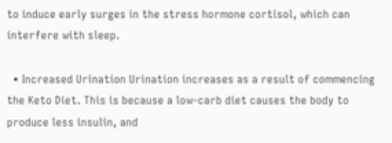to induce early surges in the stress hormone cortisol, which can interfere with sleep.

  • Increased Urination Urination increases as a result of commencing the Keto Diet. This is because a low-carb diet causes the body to produce less insulin, and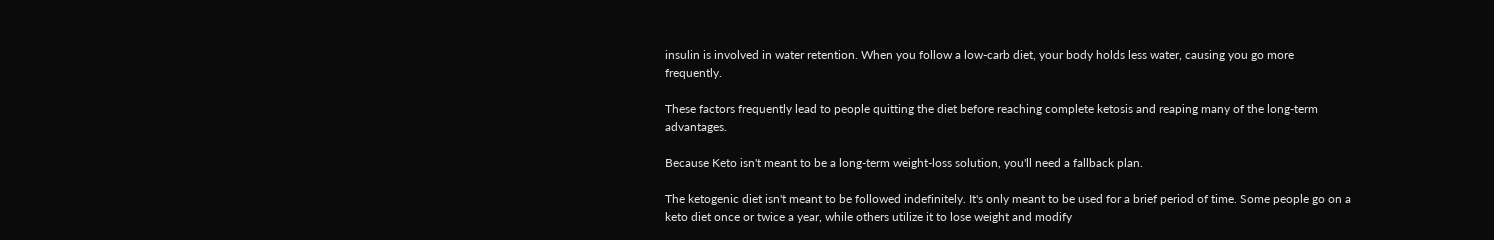insulin is involved in water retention. When you follow a low-carb diet, your body holds less water, causing you go more frequently.

These factors frequently lead to people quitting the diet before reaching complete ketosis and reaping many of the long-term advantages.

Because Keto isn't meant to be a long-term weight-loss solution, you'll need a fallback plan.

The ketogenic diet isn't meant to be followed indefinitely. It's only meant to be used for a brief period of time. Some people go on a keto diet once or twice a year, while others utilize it to lose weight and modify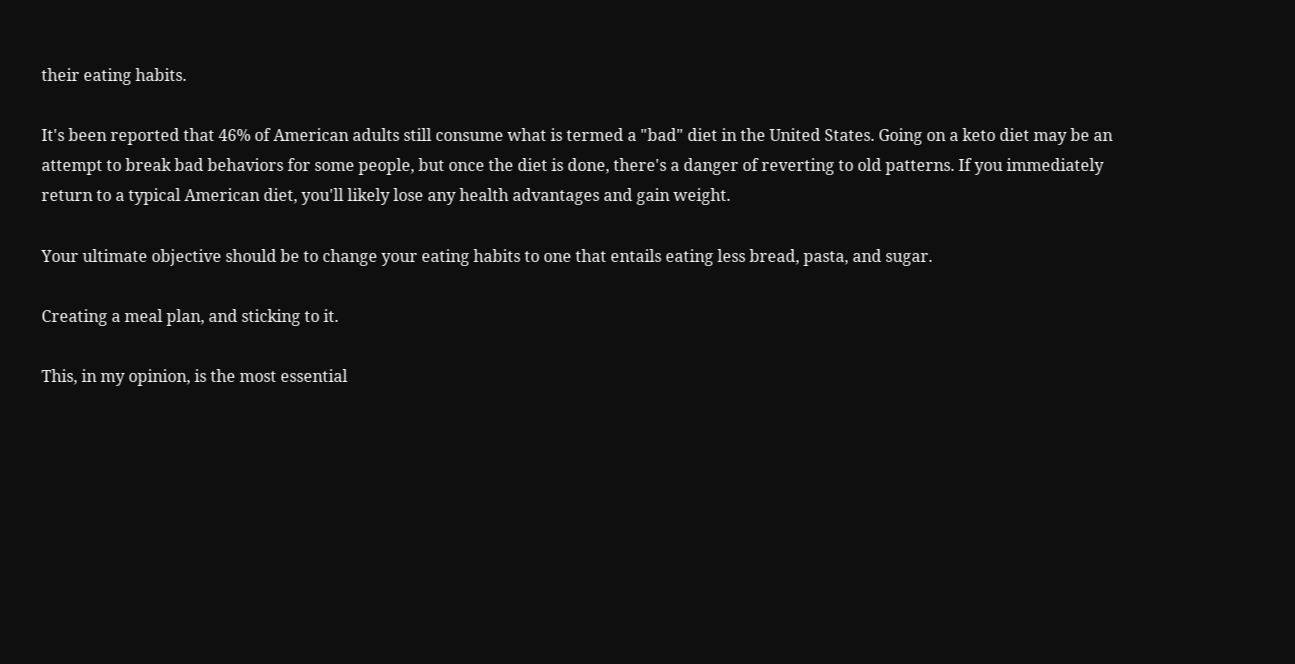their eating habits.

It's been reported that 46% of American adults still consume what is termed a "bad" diet in the United States. Going on a keto diet may be an attempt to break bad behaviors for some people, but once the diet is done, there's a danger of reverting to old patterns. If you immediately return to a typical American diet, you'll likely lose any health advantages and gain weight.

Your ultimate objective should be to change your eating habits to one that entails eating less bread, pasta, and sugar.

Creating a meal plan, and sticking to it.

This, in my opinion, is the most essential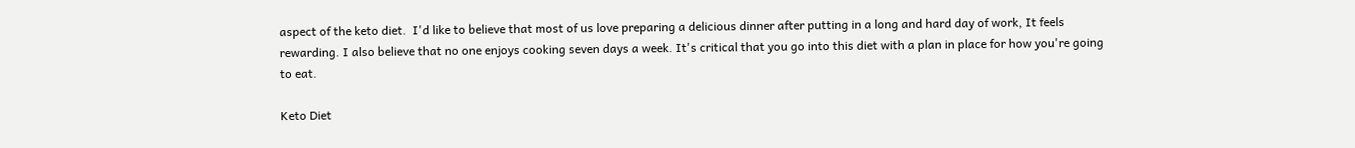aspect of the keto diet.  I'd like to believe that most of us love preparing a delicious dinner after putting in a long and hard day of work, It feels rewarding. I also believe that no one enjoys cooking seven days a week. It's critical that you go into this diet with a plan in place for how you're going to eat.

Keto Diet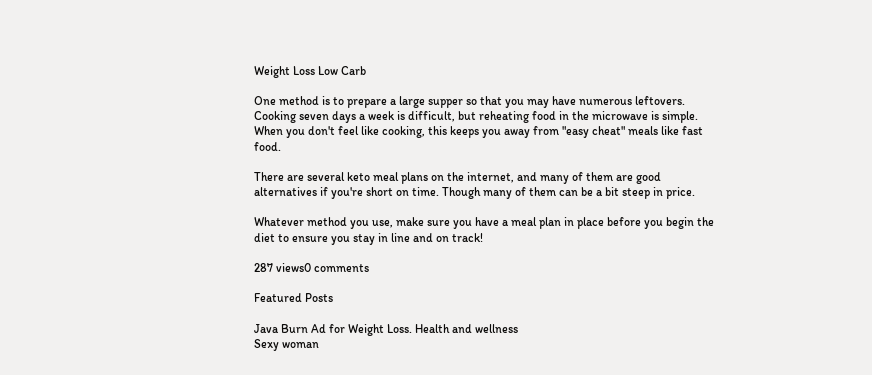Weight Loss Low Carb

One method is to prepare a large supper so that you may have numerous leftovers. Cooking seven days a week is difficult, but reheating food in the microwave is simple. When you don't feel like cooking, this keeps you away from "easy cheat" meals like fast food.

There are several keto meal plans on the internet, and many of them are good alternatives if you're short on time. Though many of them can be a bit steep in price.

Whatever method you use, make sure you have a meal plan in place before you begin the diet to ensure you stay in line and on track!

287 views0 comments

Featured Posts

Java Burn Ad for Weight Loss. Health and wellness
Sexy woman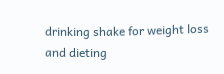drinking shake for weight loss and dieting